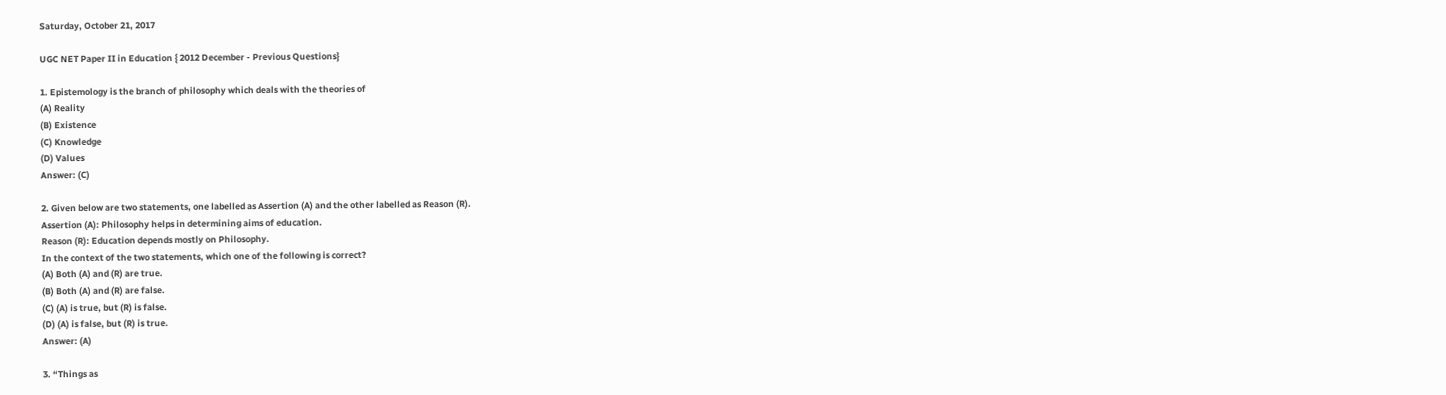Saturday, October 21, 2017

UGC NET Paper II in Education { 2012 December - Previous Questions}

1. Epistemology is the branch of philosophy which deals with the theories of
(A) Reality
(B) Existence
(C) Knowledge
(D) Values
Answer: (C)

2. Given below are two statements, one labelled as Assertion (A) and the other labelled as Reason (R).
Assertion (A): Philosophy helps in determining aims of education.
Reason (R): Education depends mostly on Philosophy.
In the context of the two statements, which one of the following is correct?
(A) Both (A) and (R) are true.
(B) Both (A) and (R) are false.
(C) (A) is true, but (R) is false.
(D) (A) is false, but (R) is true.
Answer: (A)

3. “Things as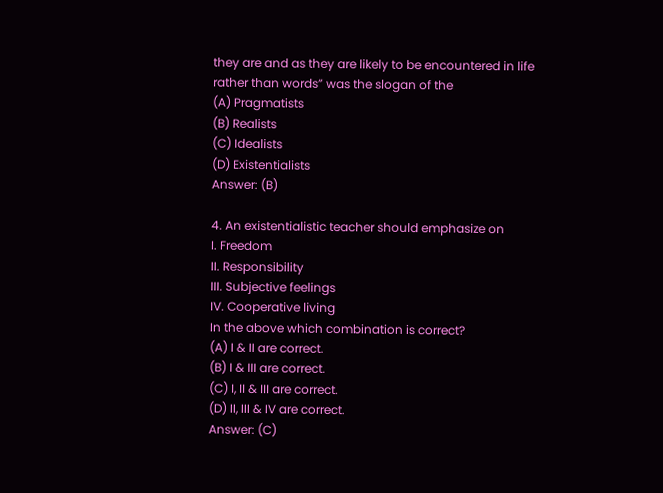they are and as they are likely to be encountered in life rather than words” was the slogan of the
(A) Pragmatists
(B) Realists
(C) Idealists
(D) Existentialists
Answer: (B)

4. An existentialistic teacher should emphasize on
I. Freedom
II. Responsibility
III. Subjective feelings
IV. Cooperative living
In the above which combination is correct?
(A) I & II are correct.
(B) I & III are correct.
(C) I, II & III are correct.
(D) II, III & IV are correct.
Answer: (C)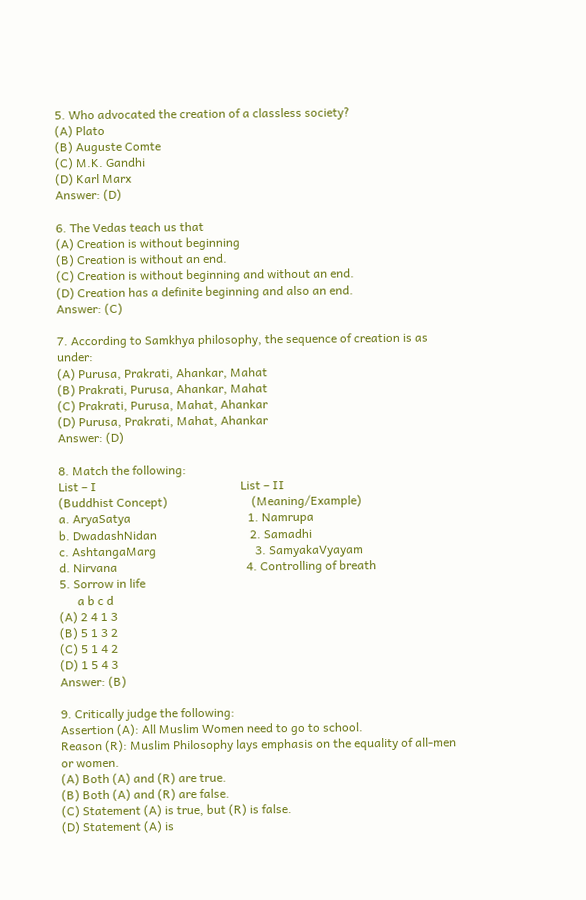5. Who advocated the creation of a classless society?
(A) Plato
(B) Auguste Comte
(C) M.K. Gandhi
(D) Karl Marx
Answer: (D)

6. The Vedas teach us that
(A) Creation is without beginning
(B) Creation is without an end.
(C) Creation is without beginning and without an end.
(D) Creation has a definite beginning and also an end.
Answer: (C)

7. According to Samkhya philosophy, the sequence of creation is as under:
(A) Purusa, Prakrati, Ahankar, Mahat
(B) Prakrati, Purusa, Ahankar, Mahat
(C) Prakrati, Purusa, Mahat, Ahankar
(D) Purusa, Prakrati, Mahat, Ahankar
Answer: (D)

8. Match the following:
List – I                                                List – II
(Buddhist Concept)                            (Meaning/Example)
a. AryaSatya                                       1. Namrupa
b. DwadashNidan                               2. Samadhi
c. AshtangaMarg                                 3. SamyakaVyayam
d. Nirvana                                           4. Controlling of breath
5. Sorrow in life
      a b c d
(A) 2 4 1 3
(B) 5 1 3 2
(C) 5 1 4 2
(D) 1 5 4 3
Answer: (B)

9. Critically judge the following:
Assertion (A): All Muslim Women need to go to school.
Reason (R): Muslim Philosophy lays emphasis on the equality of all-men or women.
(A) Both (A) and (R) are true.
(B) Both (A) and (R) are false.
(C) Statement (A) is true, but (R) is false.
(D) Statement (A) is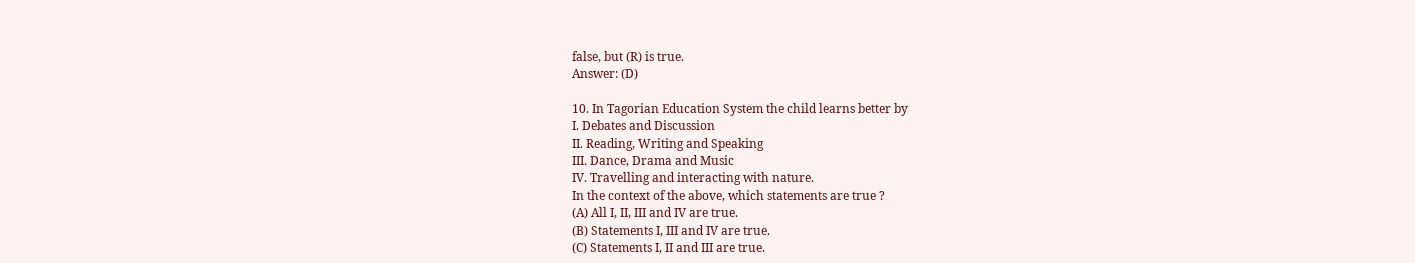false, but (R) is true.
Answer: (D)

10. In Tagorian Education System the child learns better by
I. Debates and Discussion
II. Reading, Writing and Speaking
III. Dance, Drama and Music
IV. Travelling and interacting with nature.
In the context of the above, which statements are true ?
(A) All I, II, III and IV are true.
(B) Statements I, III and IV are true.
(C) Statements I, II and III are true.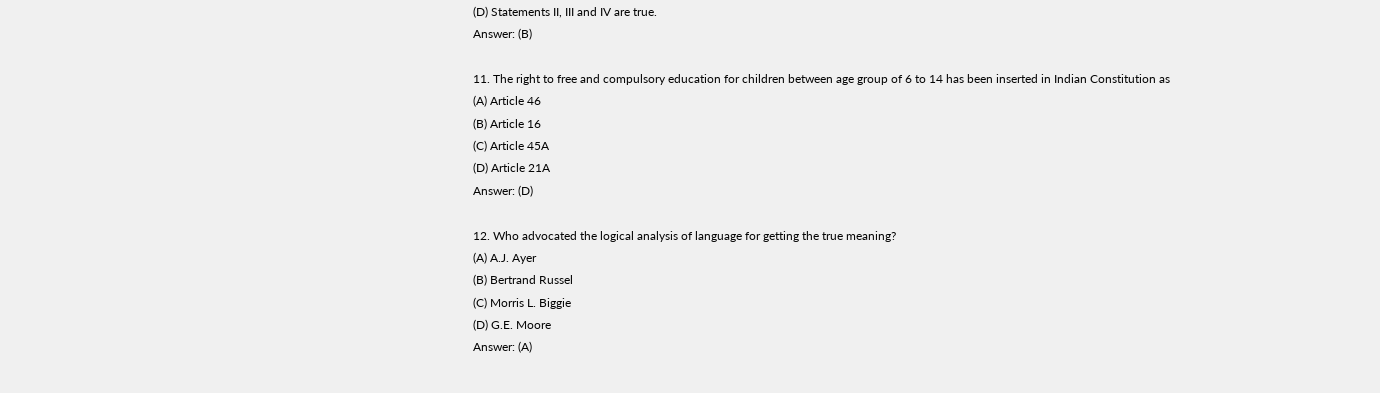(D) Statements II, III and IV are true.
Answer: (B)

11. The right to free and compulsory education for children between age group of 6 to 14 has been inserted in Indian Constitution as
(A) Article 46
(B) Article 16
(C) Article 45A
(D) Article 21A
Answer: (D)

12. Who advocated the logical analysis of language for getting the true meaning?
(A) A.J. Ayer
(B) Bertrand Russel
(C) Morris L. Biggie
(D) G.E. Moore
Answer: (A)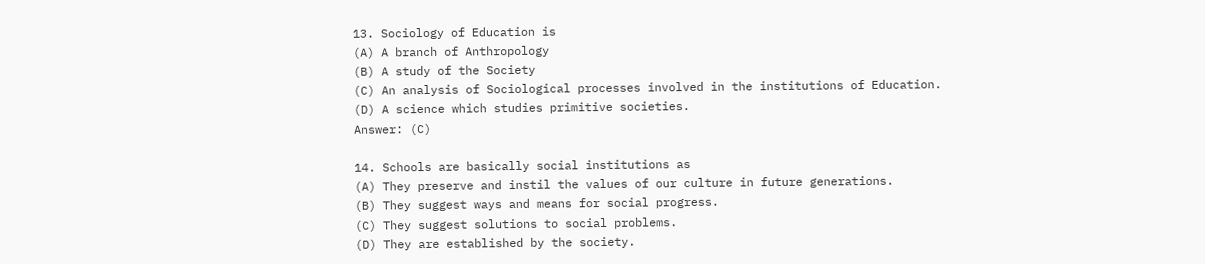13. Sociology of Education is
(A) A branch of Anthropology
(B) A study of the Society
(C) An analysis of Sociological processes involved in the institutions of Education.
(D) A science which studies primitive societies.
Answer: (C)

14. Schools are basically social institutions as
(A) They preserve and instil the values of our culture in future generations.
(B) They suggest ways and means for social progress.
(C) They suggest solutions to social problems.
(D) They are established by the society.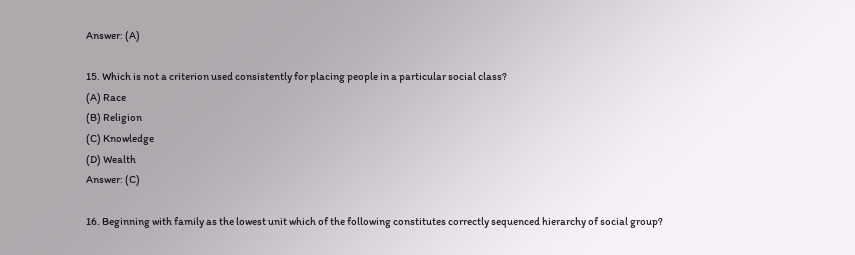Answer: (A)

15. Which is not a criterion used consistently for placing people in a particular social class?
(A) Race
(B) Religion
(C) Knowledge
(D) Wealth
Answer: (C)

16. Beginning with family as the lowest unit which of the following constitutes correctly sequenced hierarchy of social group?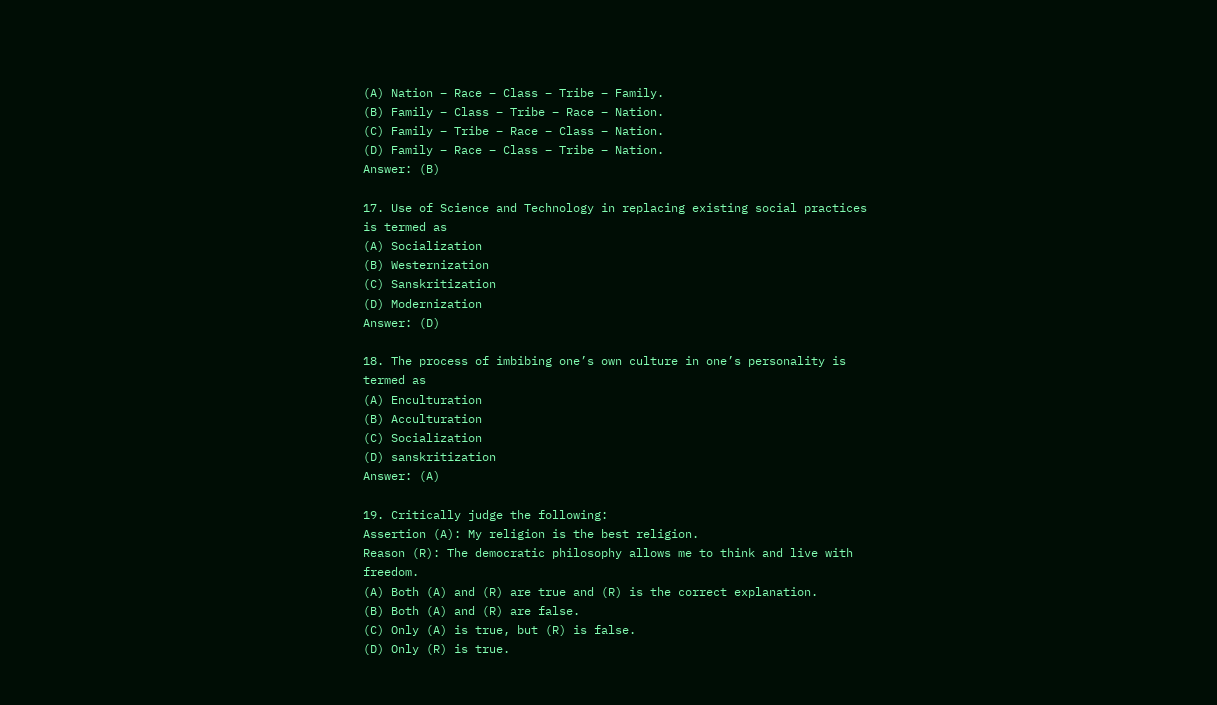(A) Nation – Race – Class – Tribe – Family.
(B) Family – Class – Tribe – Race – Nation.
(C) Family – Tribe – Race – Class – Nation.
(D) Family – Race – Class – Tribe – Nation.
Answer: (B)

17. Use of Science and Technology in replacing existing social practices is termed as
(A) Socialization
(B) Westernization
(C) Sanskritization
(D) Modernization
Answer: (D)

18. The process of imbibing one’s own culture in one’s personality is termed as
(A) Enculturation
(B) Acculturation
(C) Socialization
(D) sanskritization
Answer: (A)

19. Critically judge the following:
Assertion (A): My religion is the best religion.
Reason (R): The democratic philosophy allows me to think and live with freedom.
(A) Both (A) and (R) are true and (R) is the correct explanation.
(B) Both (A) and (R) are false.
(C) Only (A) is true, but (R) is false.
(D) Only (R) is true.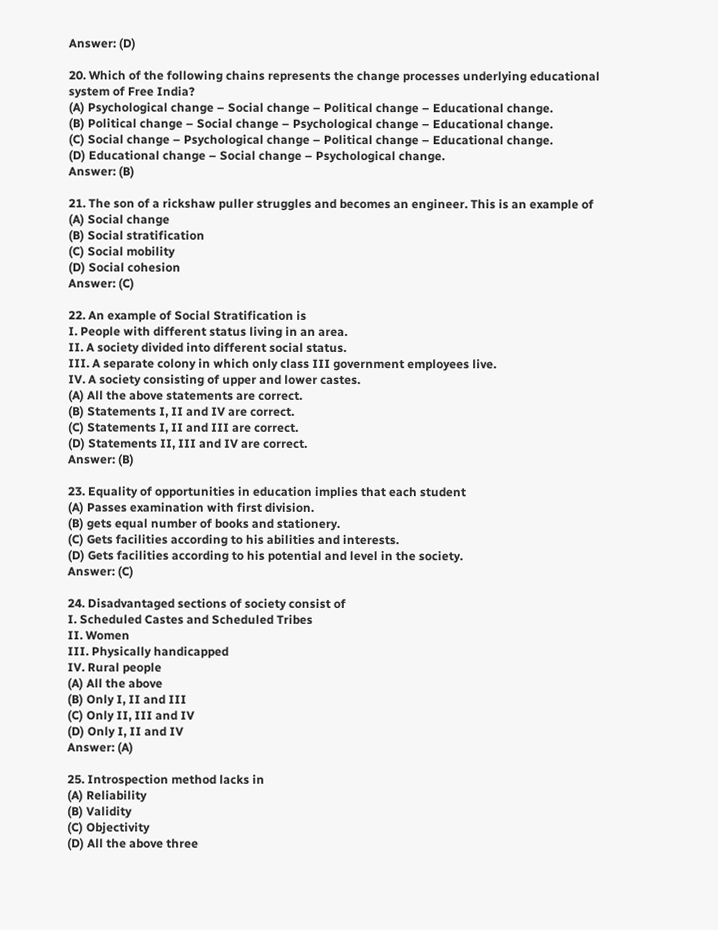Answer: (D)

20. Which of the following chains represents the change processes underlying educational system of Free India?
(A) Psychological change – Social change – Political change – Educational change.
(B) Political change – Social change – Psychological change – Educational change.
(C) Social change – Psychological change – Political change – Educational change.
(D) Educational change – Social change – Psychological change.
Answer: (B)

21. The son of a rickshaw puller struggles and becomes an engineer. This is an example of
(A) Social change
(B) Social stratification
(C) Social mobility
(D) Social cohesion
Answer: (C)

22. An example of Social Stratification is
I. People with different status living in an area.
II. A society divided into different social status.
III. A separate colony in which only class III government employees live.
IV. A society consisting of upper and lower castes.
(A) All the above statements are correct.
(B) Statements I, II and IV are correct.
(C) Statements I, II and III are correct.
(D) Statements II, III and IV are correct.
Answer: (B)

23. Equality of opportunities in education implies that each student
(A) Passes examination with first division.
(B) gets equal number of books and stationery.
(C) Gets facilities according to his abilities and interests.
(D) Gets facilities according to his potential and level in the society.
Answer: (C)

24. Disadvantaged sections of society consist of
I. Scheduled Castes and Scheduled Tribes
II. Women
III. Physically handicapped
IV. Rural people
(A) All the above
(B) Only I, II and III
(C) Only II, III and IV
(D) Only I, II and IV
Answer: (A)

25. Introspection method lacks in
(A) Reliability
(B) Validity
(C) Objectivity
(D) All the above three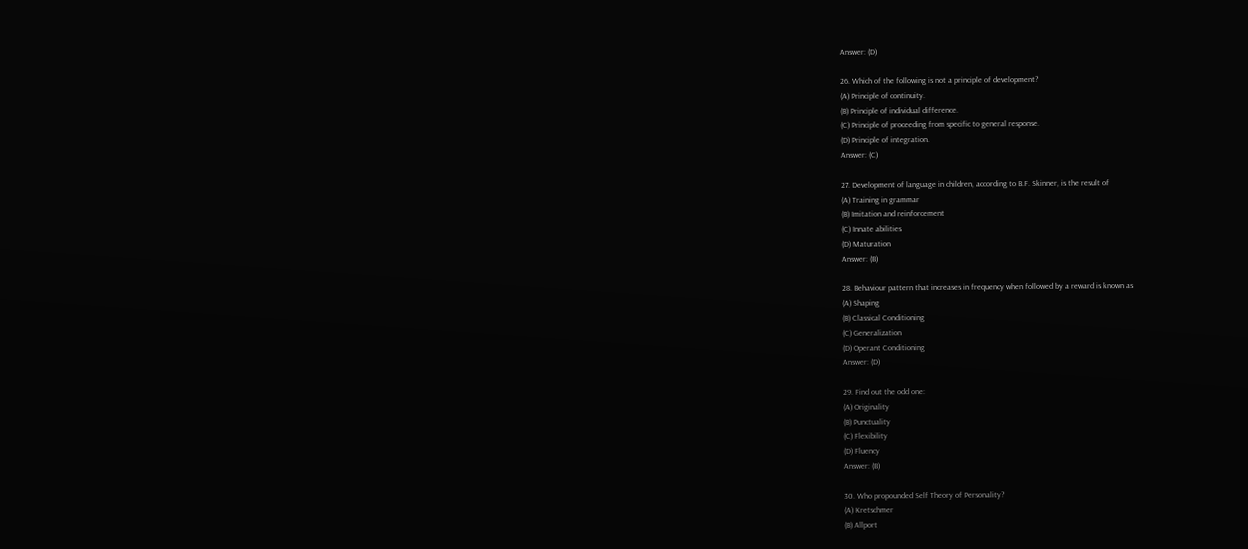Answer: (D)

26. Which of the following is not a principle of development?
(A) Principle of continuity.
(B) Principle of individual difference.
(C) Principle of proceeding from specific to general response.
(D) Principle of integration.
Answer: (C)

27. Development of language in children, according to B.F. Skinner, is the result of
(A) Training in grammar
(B) Imitation and reinforcement
(C) Innate abilities
(D) Maturation
Answer: (B)

28. Behaviour pattern that increases in frequency when followed by a reward is known as
(A) Shaping
(B) Classical Conditioning
(C) Generalization
(D) Operant Conditioning
Answer: (D)

29. Find out the odd one:
(A) Originality
(B) Punctuality
(C) Flexibility
(D) Fluency
Answer: (B)

30. Who propounded Self Theory of Personality?
(A) Kretschmer
(B) Allport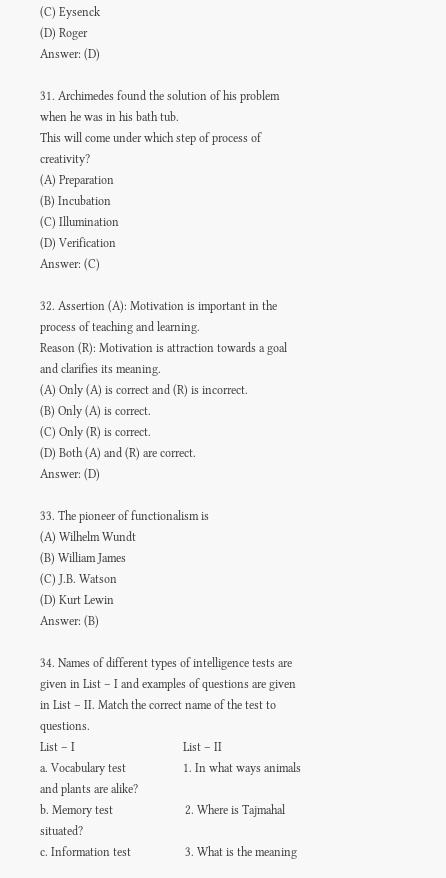(C) Eysenck
(D) Roger
Answer: (D)

31. Archimedes found the solution of his problem when he was in his bath tub.
This will come under which step of process of creativity?
(A) Preparation
(B) Incubation
(C) Illumination
(D) Verification
Answer: (C)

32. Assertion (A): Motivation is important in the process of teaching and learning.
Reason (R): Motivation is attraction towards a goal and clarifies its meaning.
(A) Only (A) is correct and (R) is incorrect.
(B) Only (A) is correct.
(C) Only (R) is correct.
(D) Both (A) and (R) are correct.
Answer: (D)

33. The pioneer of functionalism is
(A) Wilhelm Wundt
(B) William James
(C) J.B. Watson
(D) Kurt Lewin
Answer: (B)

34. Names of different types of intelligence tests are given in List – I and examples of questions are given in List – II. Match the correct name of the test to questions.
List – I                                    List – II
a. Vocabulary test                   1. In what ways animals and plants are alike?
b. Memory test                        2. Where is Tajmahal situated?
c. Information test                  3. What is the meaning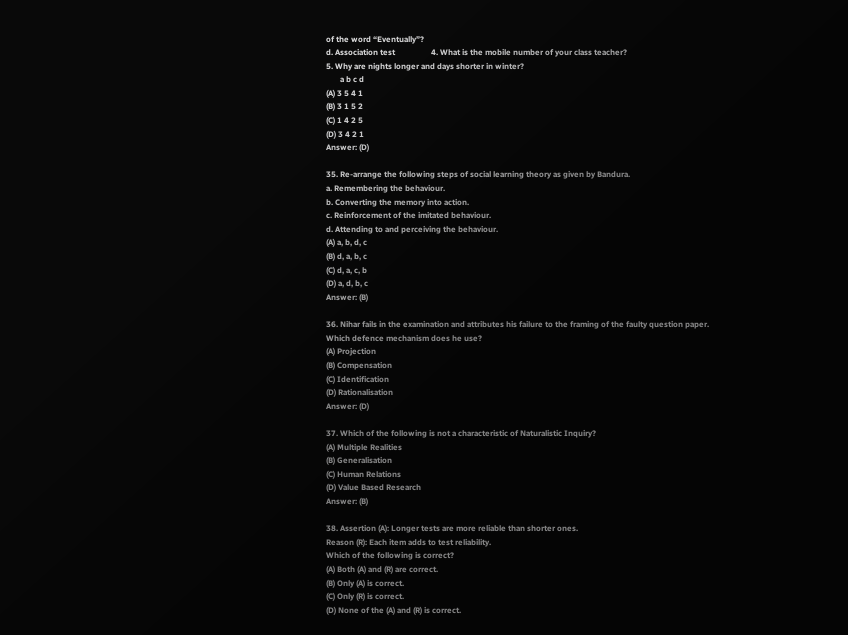of the word “Eventually”?
d. Association test                  4. What is the mobile number of your class teacher?
5. Why are nights longer and days shorter in winter?
       a b c d
(A) 3 5 4 1
(B) 3 1 5 2
(C) 1 4 2 5
(D) 3 4 2 1
Answer: (D)

35. Re-arrange the following steps of social learning theory as given by Bandura.
a. Remembering the behaviour.
b. Converting the memory into action.
c. Reinforcement of the imitated behaviour.
d. Attending to and perceiving the behaviour.
(A) a, b, d, c
(B) d, a, b, c
(C) d, a, c, b
(D) a, d, b, c
Answer: (B)

36. Nihar fails in the examination and attributes his failure to the framing of the faulty question paper. Which defence mechanism does he use?
(A) Projection
(B) Compensation
(C) Identification
(D) Rationalisation
Answer: (D)

37. Which of the following is not a characteristic of Naturalistic Inquiry?
(A) Multiple Realities
(B) Generalisation
(C) Human Relations
(D) Value Based Research
Answer: (B)

38. Assertion (A): Longer tests are more reliable than shorter ones.
Reason (R): Each item adds to test reliability.
Which of the following is correct?
(A) Both (A) and (R) are correct.
(B) Only (A) is correct.
(C) Only (R) is correct.
(D) None of the (A) and (R) is correct.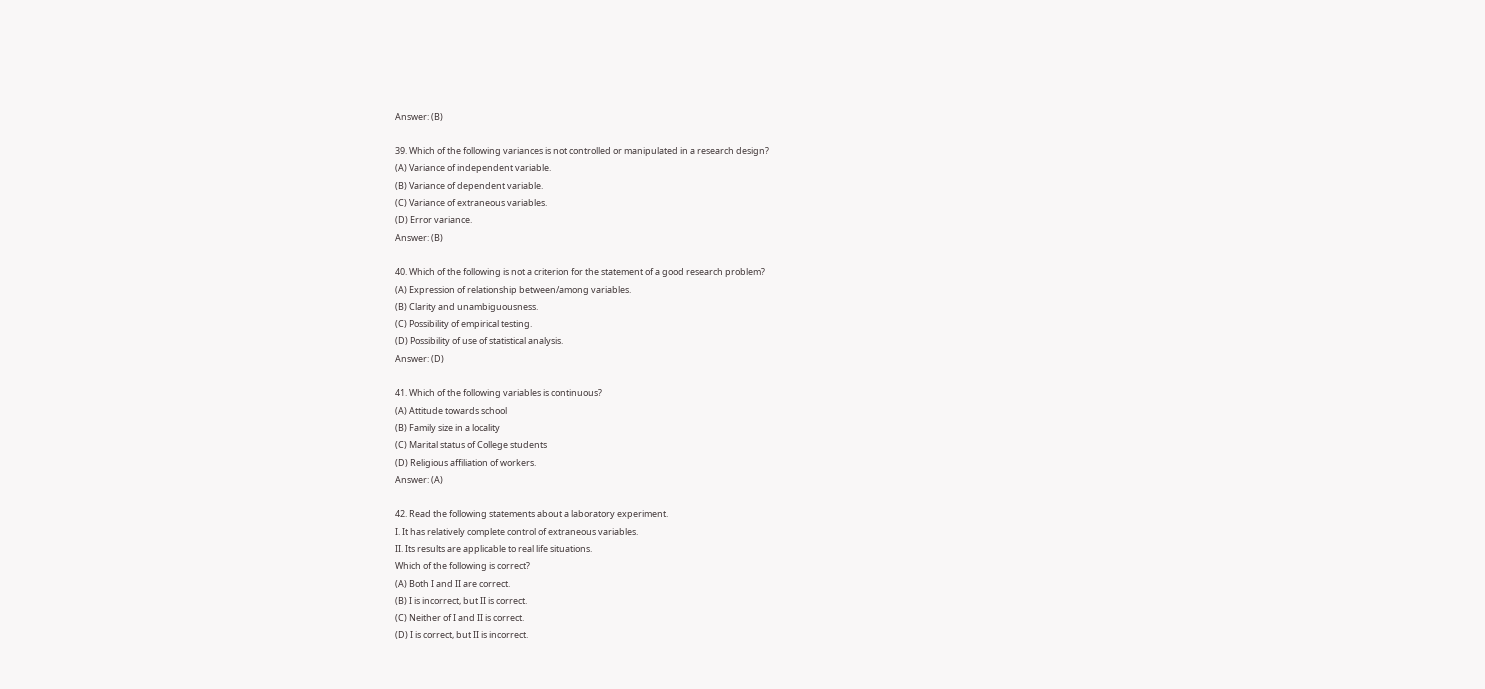Answer: (B)

39. Which of the following variances is not controlled or manipulated in a research design?
(A) Variance of independent variable.
(B) Variance of dependent variable.
(C) Variance of extraneous variables.
(D) Error variance.
Answer: (B)

40. Which of the following is not a criterion for the statement of a good research problem?
(A) Expression of relationship between/among variables.
(B) Clarity and unambiguousness.
(C) Possibility of empirical testing.
(D) Possibility of use of statistical analysis.
Answer: (D)

41. Which of the following variables is continuous?
(A) Attitude towards school
(B) Family size in a locality
(C) Marital status of College students
(D) Religious affiliation of workers.
Answer: (A)

42. Read the following statements about a laboratory experiment.
I. It has relatively complete control of extraneous variables.
II. Its results are applicable to real life situations.
Which of the following is correct?
(A) Both I and II are correct.
(B) I is incorrect, but II is correct.
(C) Neither of I and II is correct.
(D) I is correct, but II is incorrect.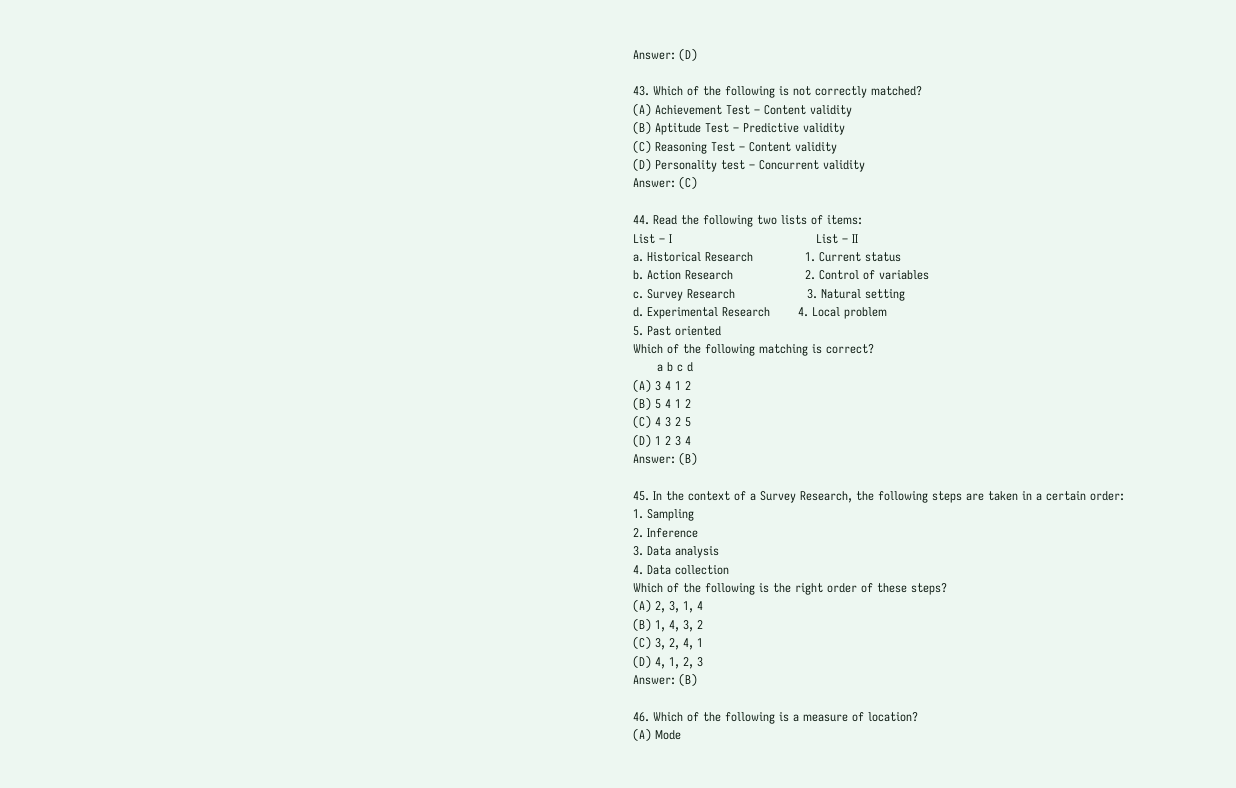Answer: (D)

43. Which of the following is not correctly matched?
(A) Achievement Test – Content validity
(B) Aptitude Test – Predictive validity
(C) Reasoning Test – Content validity
(D) Personality test – Concurrent validity
Answer: (C)

44. Read the following two lists of items:
List – I                                    List – II
a. Historical Research             1. Current status
b. Action Research                  2. Control of variables
c. Survey Research                  3. Natural setting
d. Experimental Research       4. Local problem
5. Past oriented
Which of the following matching is correct?
      a b c d
(A) 3 4 1 2
(B) 5 4 1 2
(C) 4 3 2 5
(D) 1 2 3 4
Answer: (B)

45. In the context of a Survey Research, the following steps are taken in a certain order:
1. Sampling
2. Inference
3. Data analysis
4. Data collection
Which of the following is the right order of these steps?
(A) 2, 3, 1, 4
(B) 1, 4, 3, 2
(C) 3, 2, 4, 1
(D) 4, 1, 2, 3
Answer: (B)

46. Which of the following is a measure of location?
(A) Mode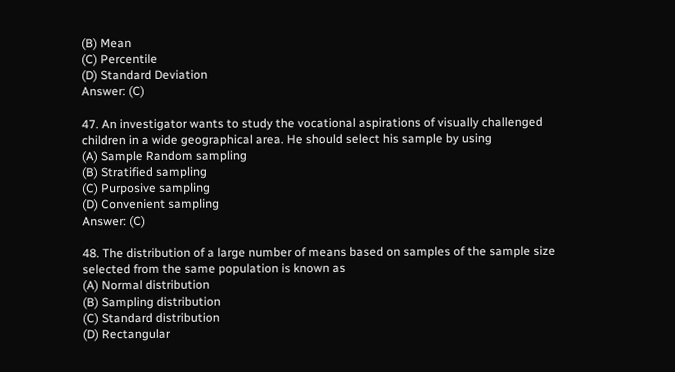(B) Mean
(C) Percentile
(D) Standard Deviation
Answer: (C)

47. An investigator wants to study the vocational aspirations of visually challenged children in a wide geographical area. He should select his sample by using
(A) Sample Random sampling
(B) Stratified sampling
(C) Purposive sampling
(D) Convenient sampling
Answer: (C)

48. The distribution of a large number of means based on samples of the sample size selected from the same population is known as
(A) Normal distribution
(B) Sampling distribution
(C) Standard distribution
(D) Rectangular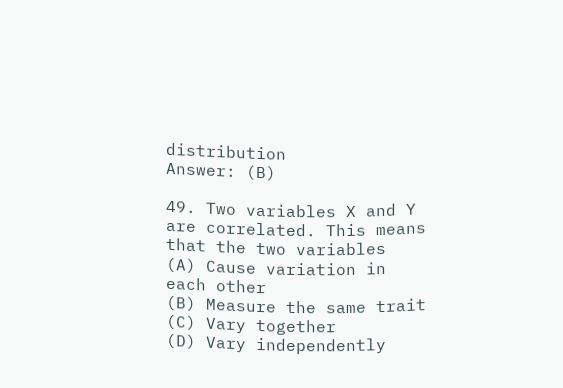distribution
Answer: (B)

49. Two variables X and Y are correlated. This means that the two variables
(A) Cause variation in each other
(B) Measure the same trait
(C) Vary together
(D) Vary independently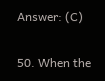Answer: (C)

50. When the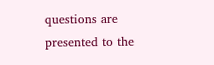questions are presented to the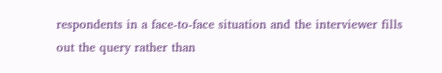respondents in a face-to-face situation and the interviewer fills out the query rather than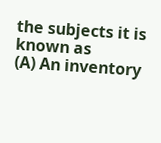the subjects it is known as
(A) An inventory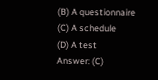(B) A questionnaire
(C) A schedule
(D) A test
Answer: (C)